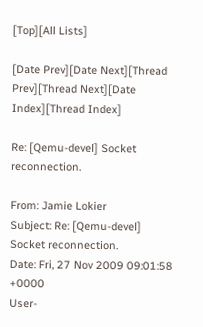[Top][All Lists]

[Date Prev][Date Next][Thread Prev][Thread Next][Date Index][Thread Index]

Re: [Qemu-devel] Socket reconnection.

From: Jamie Lokier
Subject: Re: [Qemu-devel] Socket reconnection.
Date: Fri, 27 Nov 2009 09:01:58 +0000
User-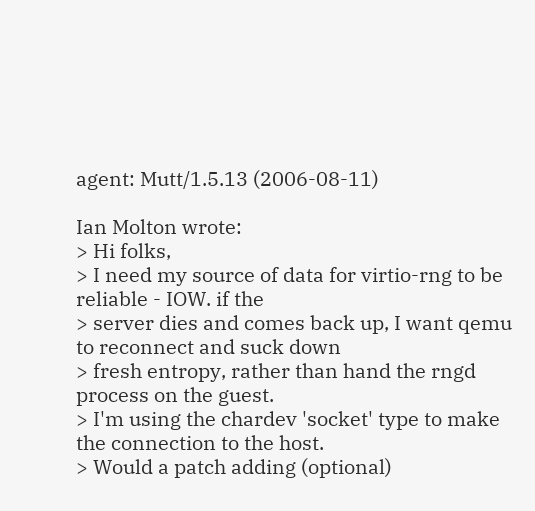agent: Mutt/1.5.13 (2006-08-11)

Ian Molton wrote:
> Hi folks,
> I need my source of data for virtio-rng to be reliable - IOW. if the
> server dies and comes back up, I want qemu to reconnect and suck down
> fresh entropy, rather than hand the rngd process on the guest.
> I'm using the chardev 'socket' type to make the connection to the host.
> Would a patch adding (optional)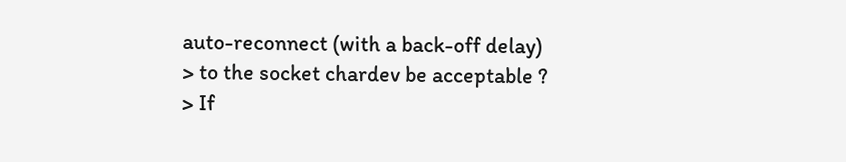auto-reconnect (with a back-off delay)
> to the socket chardev be acceptable ?
> If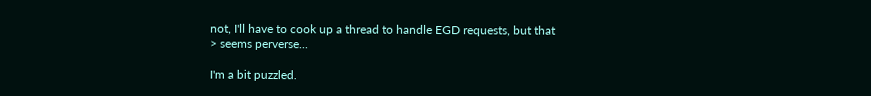not, I'll have to cook up a thread to handle EGD requests, but that
> seems perverse...

I'm a bit puzzled.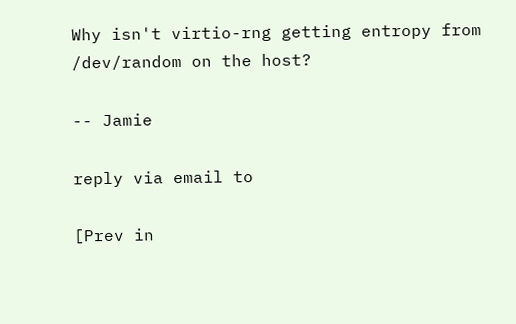Why isn't virtio-rng getting entropy from /dev/random on the host?

-- Jamie

reply via email to

[Prev in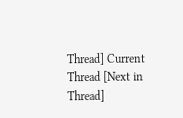Thread] Current Thread [Next in Thread]